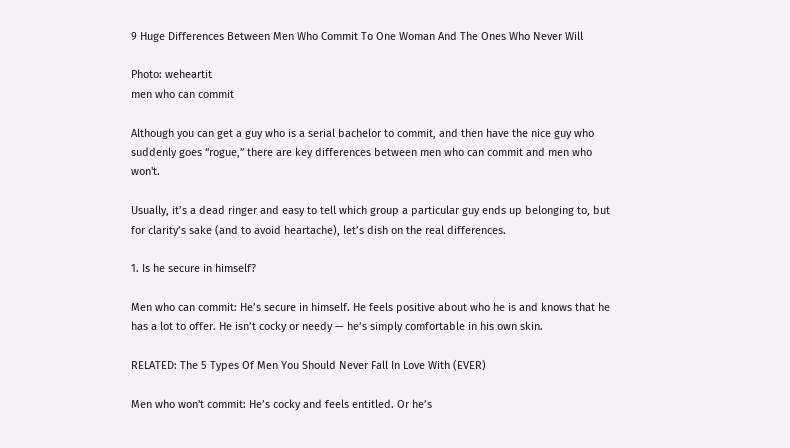9 Huge Differences Between Men Who Commit To One Woman And The Ones Who Never Will

Photo: weheartit
men who can commit

Although you can get a guy who is a serial bachelor to commit, and then have the nice guy who suddenly goes “rogue,” there are key differences between men who can commit and men who won't.

Usually, it’s a dead ringer and easy to tell which group a particular guy ends up belonging to, but for clarity’s sake (and to avoid heartache), let’s dish on the real differences.

1. Is he secure in himself?

Men who can commit: He’s secure in himself. He feels positive about who he is and knows that he has a lot to offer. He isn’t cocky or needy — he’s simply comfortable in his own skin.

RELATED: The 5 Types Of Men You Should Never Fall In Love With (EVER)

Men who won't commit: He’s cocky and feels entitled. Or he’s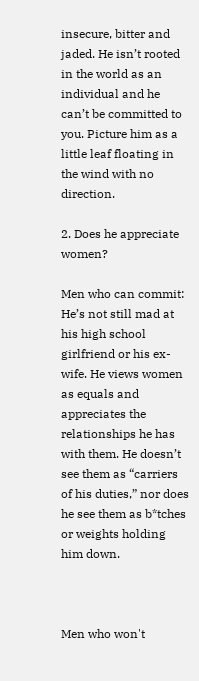insecure, bitter and jaded. He isn’t rooted in the world as an individual and he can’t be committed to you. Picture him as a little leaf floating in the wind with no direction.

2. Does he appreciate women?

Men who can commit: He’s not still mad at his high school girlfriend or his ex-wife. He views women as equals and appreciates the relationships he has with them. He doesn’t see them as “carriers of his duties,” nor does he see them as b*tches or weights holding him down.



Men who won't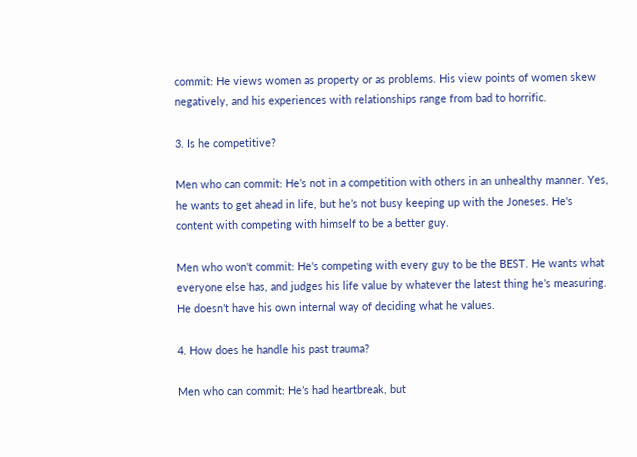commit: He views women as property or as problems. His view points of women skew negatively, and his experiences with relationships range from bad to horrific.

3. Is he competitive?

Men who can commit: He’s not in a competition with others in an unhealthy manner. Yes, he wants to get ahead in life, but he’s not busy keeping up with the Joneses. He's content with competing with himself to be a better guy.

Men who won't commit: He's competing with every guy to be the BEST. He wants what everyone else has, and judges his life value by whatever the latest thing he’s measuring. He doesn’t have his own internal way of deciding what he values.

4. How does he handle his past trauma?

Men who can commit: He’s had heartbreak, but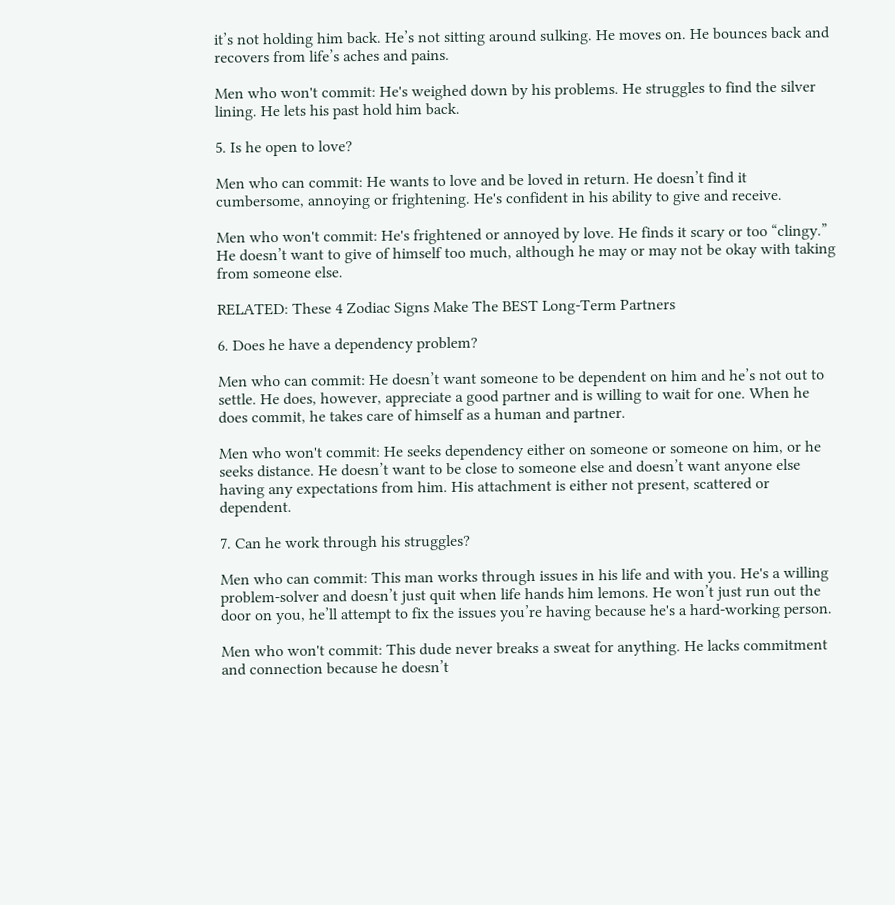it’s not holding him back. He’s not sitting around sulking. He moves on. He bounces back and recovers from life’s aches and pains.

Men who won't commit: He's weighed down by his problems. He struggles to find the silver lining. He lets his past hold him back.

5. Is he open to love?

Men who can commit: He wants to love and be loved in return. He doesn’t find it cumbersome, annoying or frightening. He's confident in his ability to give and receive.

Men who won't commit: He's frightened or annoyed by love. He finds it scary or too “clingy.” He doesn’t want to give of himself too much, although he may or may not be okay with taking from someone else.

RELATED: These 4 Zodiac Signs Make The BEST Long-Term Partners

6. Does he have a dependency problem?

Men who can commit: He doesn’t want someone to be dependent on him and he’s not out to settle. He does, however, appreciate a good partner and is willing to wait for one. When he does commit, he takes care of himself as a human and partner.

Men who won't commit: He seeks dependency either on someone or someone on him, or he seeks distance. He doesn’t want to be close to someone else and doesn’t want anyone else having any expectations from him. His attachment is either not present, scattered or dependent.

7. Can he work through his struggles?

Men who can commit: This man works through issues in his life and with you. He's a willing problem-solver and doesn’t just quit when life hands him lemons. He won’t just run out the door on you, he’ll attempt to fix the issues you’re having because he's a hard-working person.

Men who won't commit: This dude never breaks a sweat for anything. He lacks commitment and connection because he doesn’t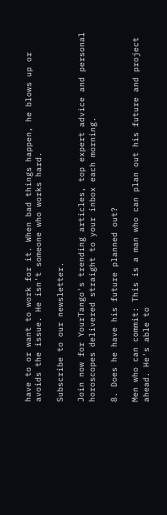have to or want to work for it. When bad things happen, he blows up or avoids the issue. He isn't someone who works hard.

Subscribe to our newsletter.

Join now for YourTango's trending articles, top expert advice and personal horoscopes delivered straight to your inbox each morning.

8. Does he have his future planned out?

Men who can commit: This is a man who can plan out his future and project ahead. He's able to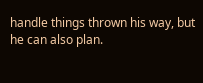handle things thrown his way, but he can also plan.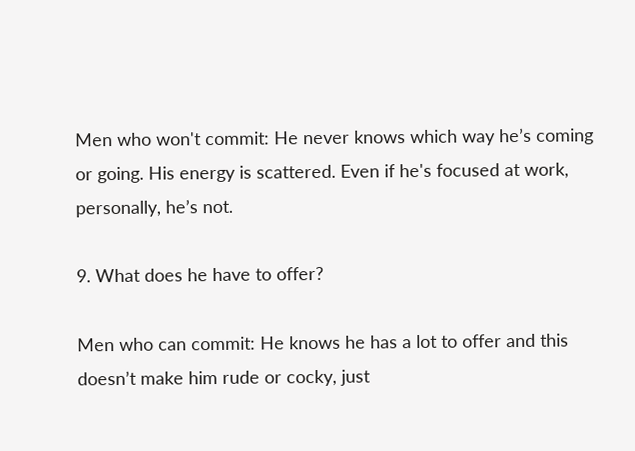Men who won't commit: He never knows which way he’s coming or going. His energy is scattered. Even if he's focused at work, personally, he’s not.

9. What does he have to offer?

Men who can commit: He knows he has a lot to offer and this doesn’t make him rude or cocky, just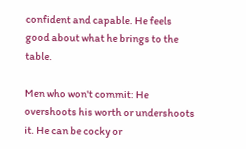confident and capable. He feels good about what he brings to the table.

Men who won't commit: He overshoots his worth or undershoots it. He can be cocky or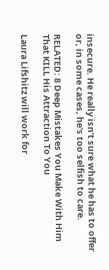insecure. He really isn’t sure what he has to offer or, in some cases, he's too selfish to care.

RELATED: 8 Deep Mistakes You Make With Him That KILL His Attraction To You

Laura Lifshitz will work for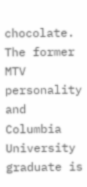chocolate. The former MTV personality and Columbia University graduate is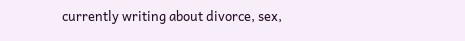currently writing about divorce, sex,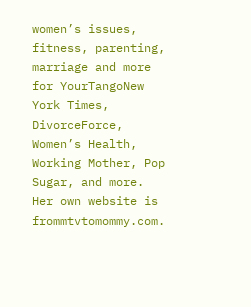women’s issues, fitness, parenting, marriage and more for YourTangoNew York Times, DivorceForce, Women’s Health, Working Mother, Pop Sugar, and more. Her own website is frommtvtomommy.com.